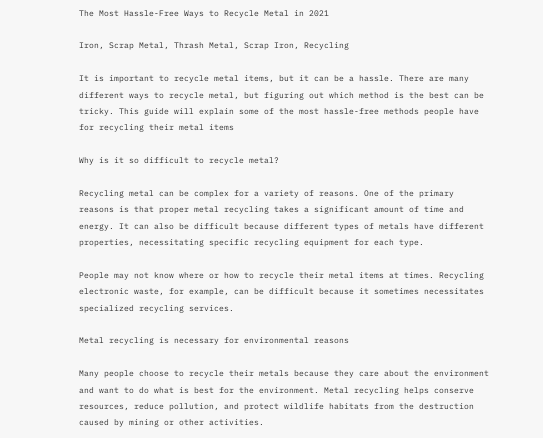The Most Hassle-Free Ways to Recycle Metal in 2021

Iron, Scrap Metal, Thrash Metal, Scrap Iron, Recycling

It is important to recycle metal items, but it can be a hassle. There are many different ways to recycle metal, but figuring out which method is the best can be tricky. This guide will explain some of the most hassle-free methods people have for recycling their metal items

Why is it so difficult to recycle metal?

Recycling metal can be complex for a variety of reasons. One of the primary reasons is that proper metal recycling takes a significant amount of time and energy. It can also be difficult because different types of metals have different properties, necessitating specific recycling equipment for each type.

People may not know where or how to recycle their metal items at times. Recycling electronic waste, for example, can be difficult because it sometimes necessitates specialized recycling services.

Metal recycling is necessary for environmental reasons

Many people choose to recycle their metals because they care about the environment and want to do what is best for the environment. Metal recycling helps conserve resources, reduce pollution, and protect wildlife habitats from the destruction caused by mining or other activities.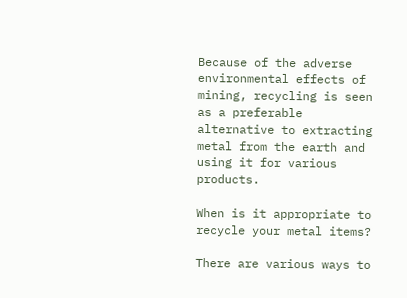Because of the adverse environmental effects of mining, recycling is seen as a preferable alternative to extracting metal from the earth and using it for various products.

When is it appropriate to recycle your metal items?

There are various ways to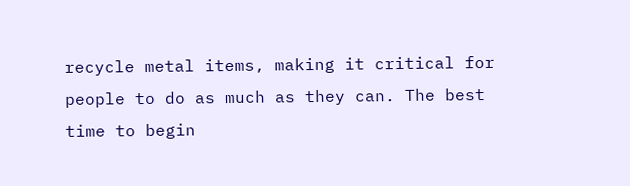recycle metal items, making it critical for people to do as much as they can. The best time to begin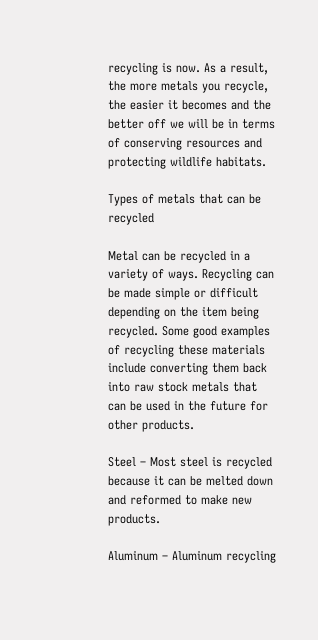recycling is now. As a result, the more metals you recycle, the easier it becomes and the better off we will be in terms of conserving resources and protecting wildlife habitats.

Types of metals that can be recycled

Metal can be recycled in a variety of ways. Recycling can be made simple or difficult depending on the item being recycled. Some good examples of recycling these materials include converting them back into raw stock metals that can be used in the future for other products.

Steel – Most steel is recycled because it can be melted down and reformed to make new products.

Aluminum – Aluminum recycling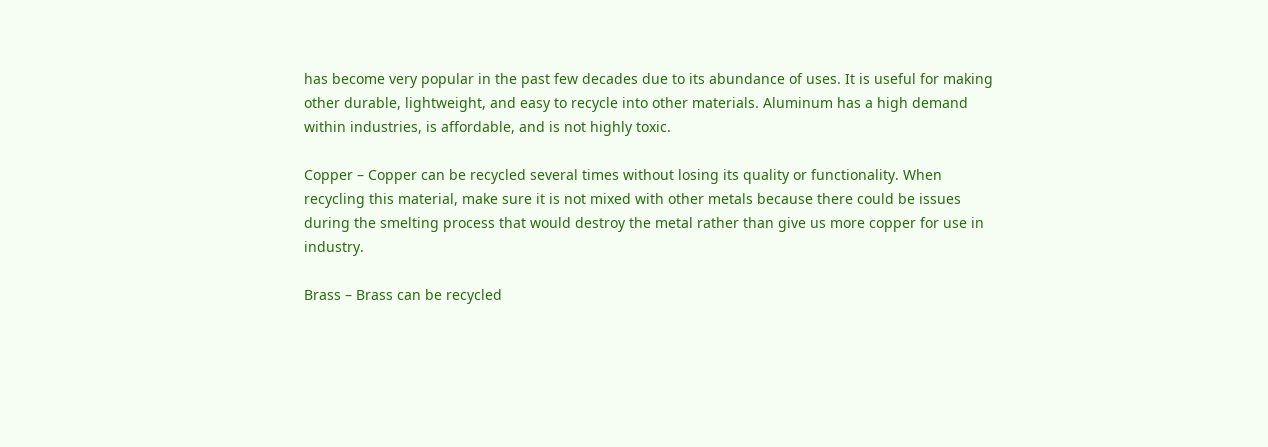has become very popular in the past few decades due to its abundance of uses. It is useful for making other durable, lightweight, and easy to recycle into other materials. Aluminum has a high demand within industries, is affordable, and is not highly toxic.

Copper – Copper can be recycled several times without losing its quality or functionality. When recycling this material, make sure it is not mixed with other metals because there could be issues during the smelting process that would destroy the metal rather than give us more copper for use in industry.

Brass – Brass can be recycled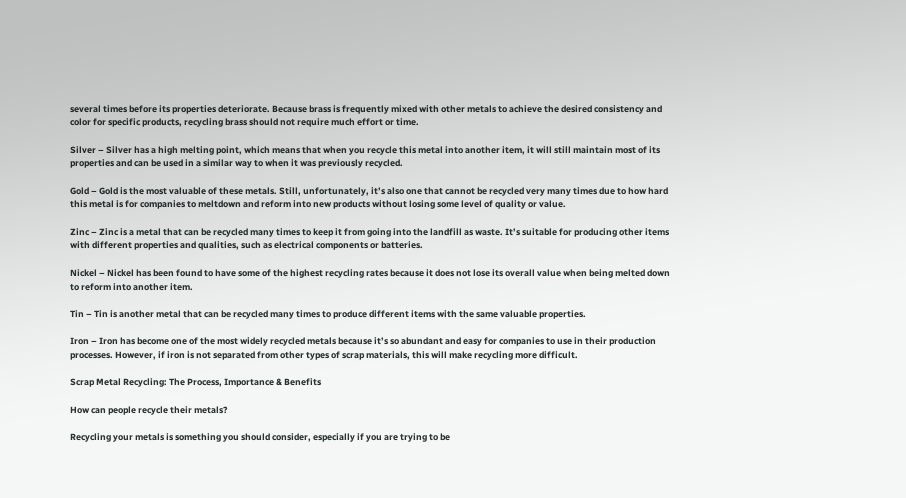several times before its properties deteriorate. Because brass is frequently mixed with other metals to achieve the desired consistency and color for specific products, recycling brass should not require much effort or time.

Silver – Silver has a high melting point, which means that when you recycle this metal into another item, it will still maintain most of its properties and can be used in a similar way to when it was previously recycled.

Gold – Gold is the most valuable of these metals. Still, unfortunately, it’s also one that cannot be recycled very many times due to how hard this metal is for companies to meltdown and reform into new products without losing some level of quality or value.

Zinc – Zinc is a metal that can be recycled many times to keep it from going into the landfill as waste. It’s suitable for producing other items with different properties and qualities, such as electrical components or batteries.

Nickel – Nickel has been found to have some of the highest recycling rates because it does not lose its overall value when being melted down to reform into another item.

Tin – Tin is another metal that can be recycled many times to produce different items with the same valuable properties.

Iron – Iron has become one of the most widely recycled metals because it’s so abundant and easy for companies to use in their production processes. However, if iron is not separated from other types of scrap materials, this will make recycling more difficult.

Scrap Metal Recycling: The Process, Importance & Benefits

How can people recycle their metals?

Recycling your metals is something you should consider, especially if you are trying to be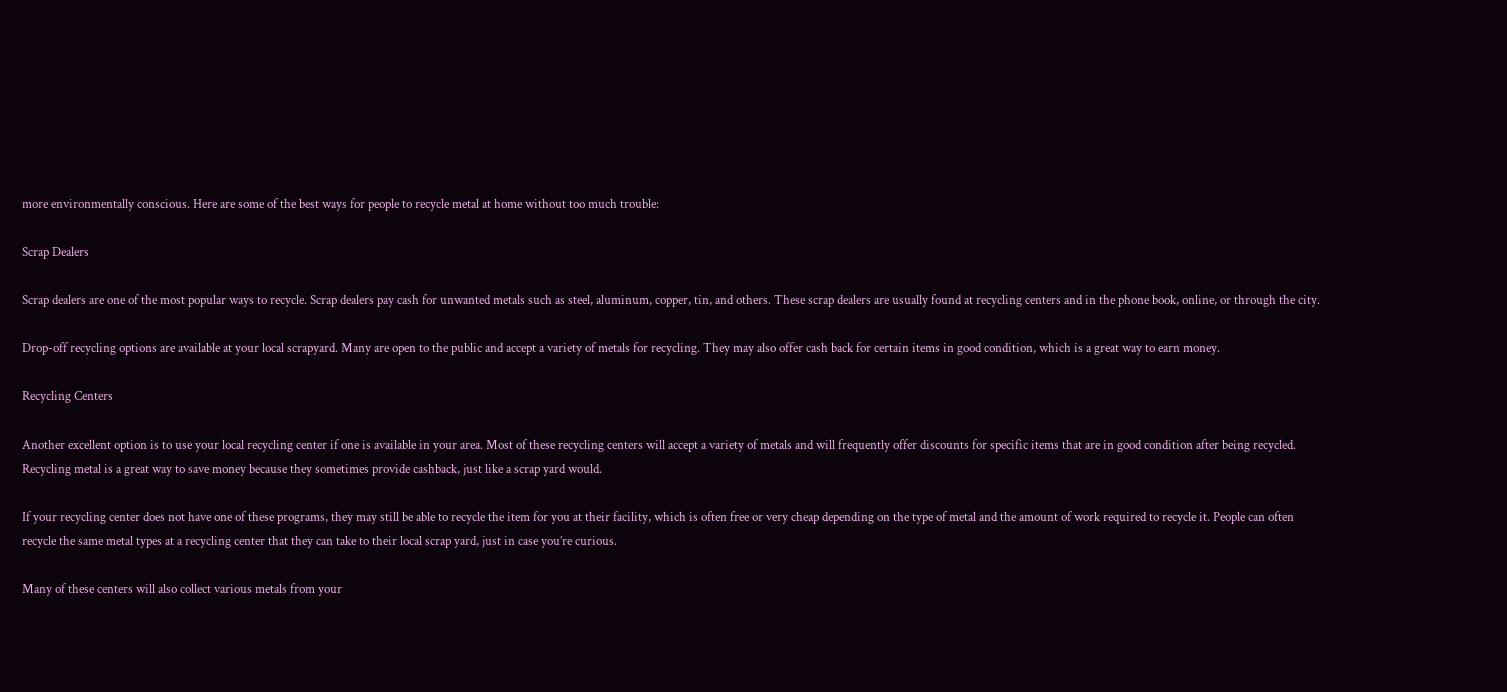more environmentally conscious. Here are some of the best ways for people to recycle metal at home without too much trouble:

Scrap Dealers

Scrap dealers are one of the most popular ways to recycle. Scrap dealers pay cash for unwanted metals such as steel, aluminum, copper, tin, and others. These scrap dealers are usually found at recycling centers and in the phone book, online, or through the city.

Drop-off recycling options are available at your local scrapyard. Many are open to the public and accept a variety of metals for recycling. They may also offer cash back for certain items in good condition, which is a great way to earn money.

Recycling Centers

Another excellent option is to use your local recycling center if one is available in your area. Most of these recycling centers will accept a variety of metals and will frequently offer discounts for specific items that are in good condition after being recycled. Recycling metal is a great way to save money because they sometimes provide cashback, just like a scrap yard would.

If your recycling center does not have one of these programs, they may still be able to recycle the item for you at their facility, which is often free or very cheap depending on the type of metal and the amount of work required to recycle it. People can often recycle the same metal types at a recycling center that they can take to their local scrap yard, just in case you’re curious.

Many of these centers will also collect various metals from your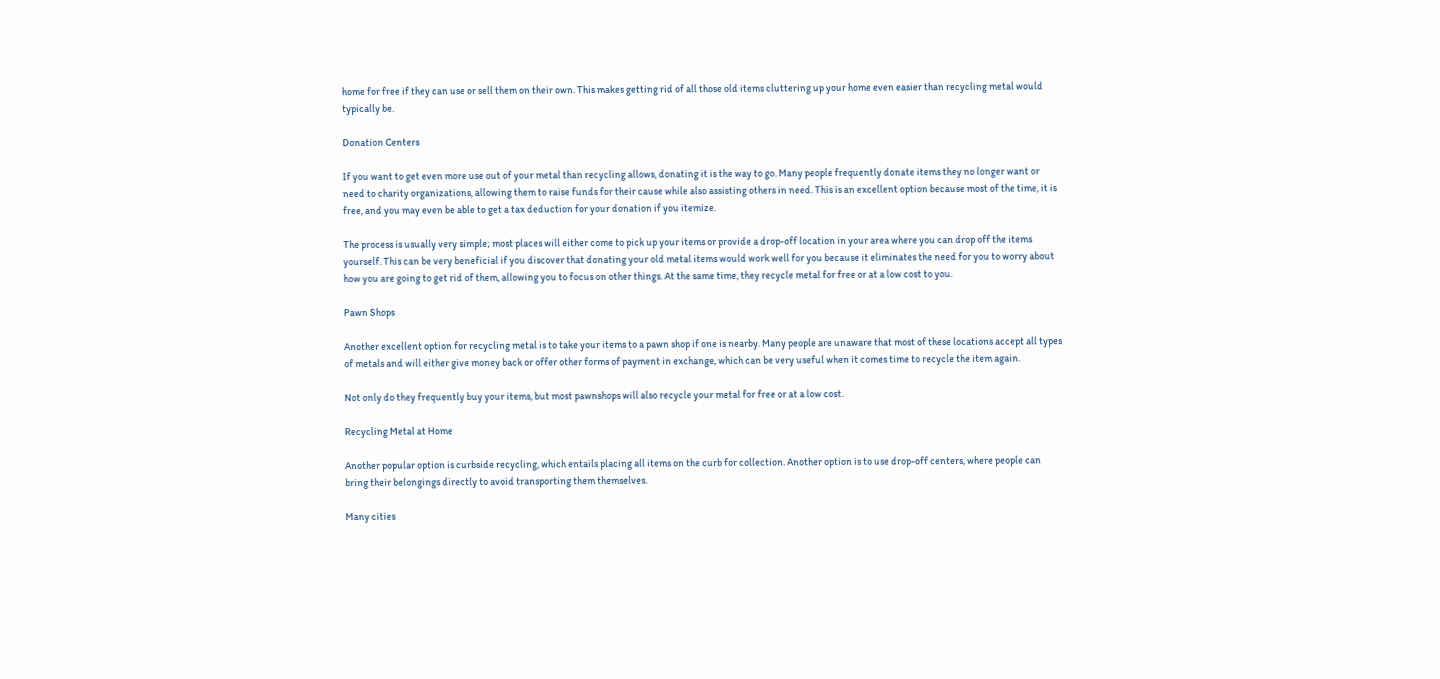home for free if they can use or sell them on their own. This makes getting rid of all those old items cluttering up your home even easier than recycling metal would typically be.

Donation Centers

If you want to get even more use out of your metal than recycling allows, donating it is the way to go. Many people frequently donate items they no longer want or need to charity organizations, allowing them to raise funds for their cause while also assisting others in need. This is an excellent option because most of the time, it is free, and you may even be able to get a tax deduction for your donation if you itemize.

The process is usually very simple; most places will either come to pick up your items or provide a drop-off location in your area where you can drop off the items yourself. This can be very beneficial if you discover that donating your old metal items would work well for you because it eliminates the need for you to worry about how you are going to get rid of them, allowing you to focus on other things. At the same time, they recycle metal for free or at a low cost to you.

Pawn Shops

Another excellent option for recycling metal is to take your items to a pawn shop if one is nearby. Many people are unaware that most of these locations accept all types of metals and will either give money back or offer other forms of payment in exchange, which can be very useful when it comes time to recycle the item again.

Not only do they frequently buy your items, but most pawnshops will also recycle your metal for free or at a low cost.

Recycling Metal at Home

Another popular option is curbside recycling, which entails placing all items on the curb for collection. Another option is to use drop-off centers, where people can bring their belongings directly to avoid transporting them themselves.

Many cities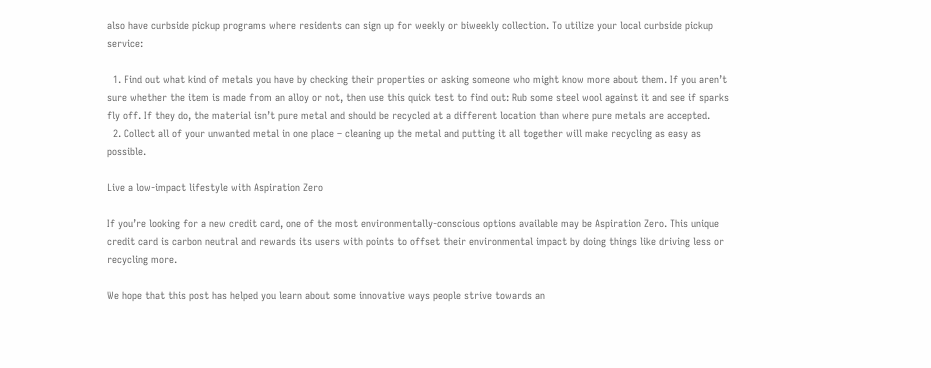also have curbside pickup programs where residents can sign up for weekly or biweekly collection. To utilize your local curbside pickup service:

  1. Find out what kind of metals you have by checking their properties or asking someone who might know more about them. If you aren’t sure whether the item is made from an alloy or not, then use this quick test to find out: Rub some steel wool against it and see if sparks fly off. If they do, the material isn’t pure metal and should be recycled at a different location than where pure metals are accepted.
  2. Collect all of your unwanted metal in one place – cleaning up the metal and putting it all together will make recycling as easy as possible.

Live a low-impact lifestyle with Aspiration Zero

If you’re looking for a new credit card, one of the most environmentally-conscious options available may be Aspiration Zero. This unique credit card is carbon neutral and rewards its users with points to offset their environmental impact by doing things like driving less or recycling more.

We hope that this post has helped you learn about some innovative ways people strive towards an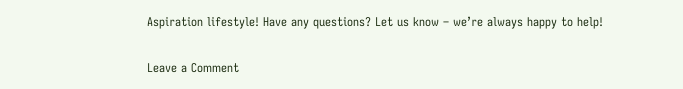Aspiration lifestyle! Have any questions? Let us know – we’re always happy to help!

Leave a Comment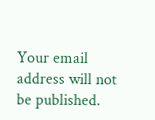Your email address will not be published.